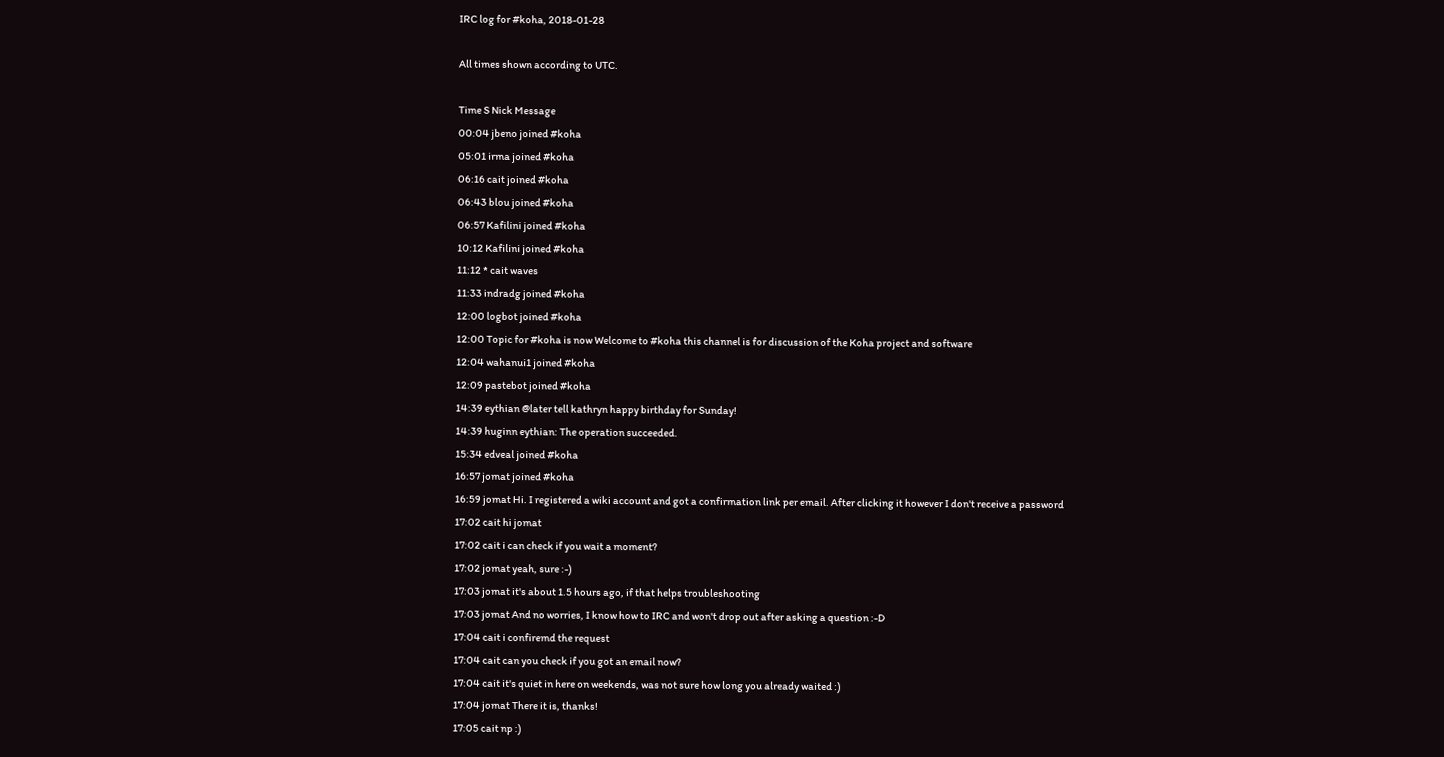IRC log for #koha, 2018-01-28

All times shown according to UTC.

Time S Nick Message
00:04 jbeno joined #koha
05:01 irma joined #koha
06:16 cait joined #koha
06:43 blou joined #koha
06:57 Kafilini joined #koha
10:12 Kafilini joined #koha
11:12 * cait waves
11:33 indradg joined #koha
12:00 logbot joined #koha
12:00 Topic for #koha is now Welcome to #koha this channel is for discussion of the Koha project and software
12:04 wahanui1 joined #koha
12:09 pastebot joined #koha
14:39 eythian @later tell kathryn happy birthday for Sunday!
14:39 huginn eythian: The operation succeeded.
15:34 edveal joined #koha
16:57 jomat joined #koha
16:59 jomat Hi. I registered a wiki account and got a confirmation link per email. After clicking it however I don't receive a password
17:02 cait hi jomat
17:02 cait i can check if you wait a moment?
17:02 jomat yeah, sure :-)
17:03 jomat it's about 1.5 hours ago, if that helps troubleshooting
17:03 jomat And no worries, I know how to IRC and won't drop out after asking a question :-D
17:04 cait i confiremd the request
17:04 cait can you check if you got an email now?
17:04 cait it's quiet in here on weekends, was not sure how long you already waited :)
17:04 jomat There it is, thanks!
17:05 cait np :)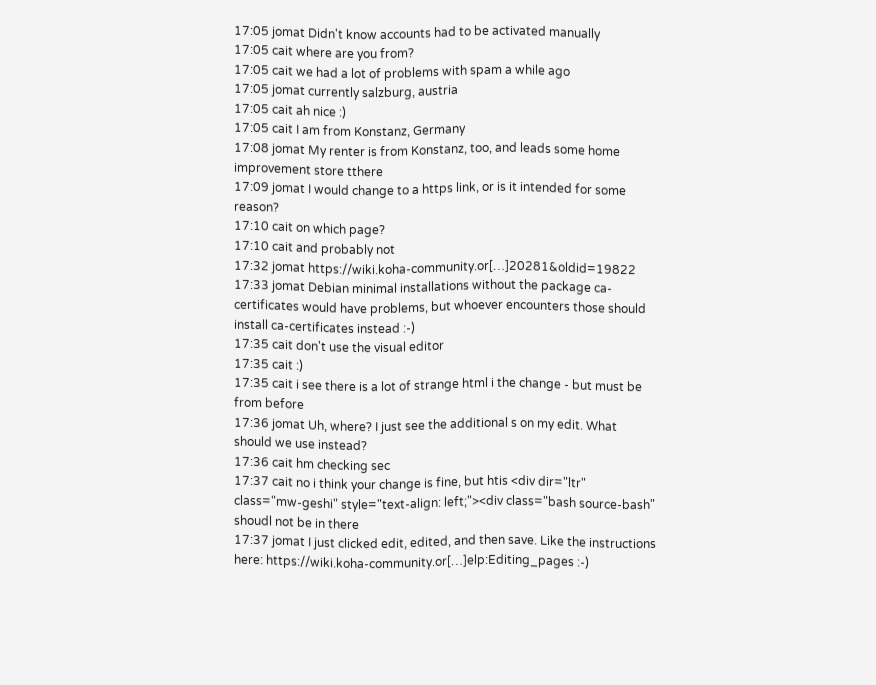17:05 jomat Didn't know accounts had to be activated manually
17:05 cait where are you from?
17:05 cait we had a lot of problems with spam a while ago
17:05 jomat currently salzburg, austria
17:05 cait ah nice :)
17:05 cait I am from Konstanz, Germany
17:08 jomat My renter is from Konstanz, too, and leads some home improvement store tthere
17:09 jomat I would change to a https link, or is it intended for some reason?
17:10 cait on which page?
17:10 cait and probably not
17:32 jomat https://wiki.koha-community.or[…]20281&oldid=19822
17:33 jomat Debian minimal installations without the package ca-certificates would have problems, but whoever encounters those should install ca-certificates instead :-)
17:35 cait don't use the visual editor
17:35 cait :)
17:35 cait i see there is a lot of strange html i the change - but must be from before
17:36 jomat Uh, where? I just see the additional s on my edit. What should we use instead?
17:36 cait hm checking sec
17:37 cait no i think your change is fine, but htis <div dir="ltr" class="mw-geshi" style="text-align: left;"><div class="bash source-bash" shoudl not be in there
17:37 jomat I just clicked edit, edited, and then save. Like the instructions here: https://wiki.koha-community.or[…]elp:Editing_pages :-)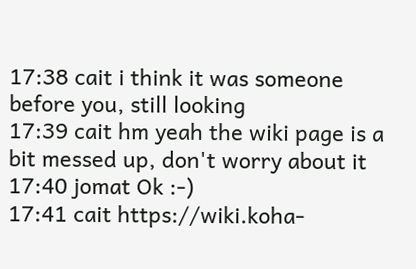17:38 cait i think it was someone before you, still looking
17:39 cait hm yeah the wiki page is a bit messed up, don't worry about it
17:40 jomat Ok :-)
17:41 cait https://wiki.koha-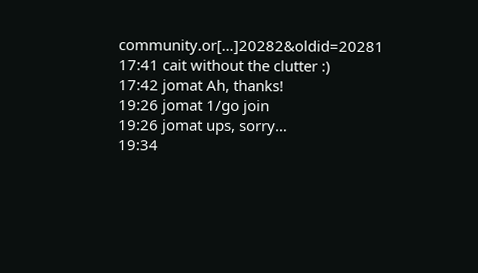community.or[…]20282&oldid=20281
17:41 cait without the clutter :)
17:42 jomat Ah, thanks!
19:26 jomat 1/go join
19:26 jomat ups, sorry…
19:34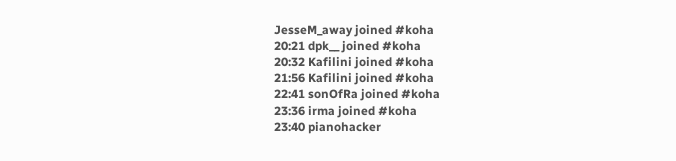JesseM_away joined #koha
20:21 dpk__ joined #koha
20:32 Kafilini joined #koha
21:56 Kafilini joined #koha
22:41 sonOfRa joined #koha
23:36 irma joined #koha
23:40 pianohacker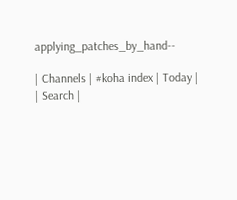applying_patches_by_hand--

| Channels | #koha index | Today | | Search |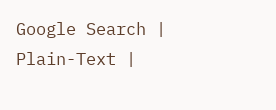Google Search | Plain-Text |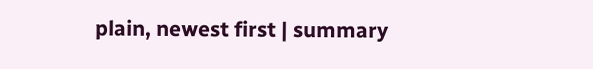plain, newest first | summary